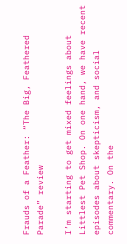Frauds of a Feather: “The Big, Feathered Parade” review

I’m starting to get mixed feelings about Littlest Pet Shop. On one hand, we have recent episodes about skepticism, and social commentary. On the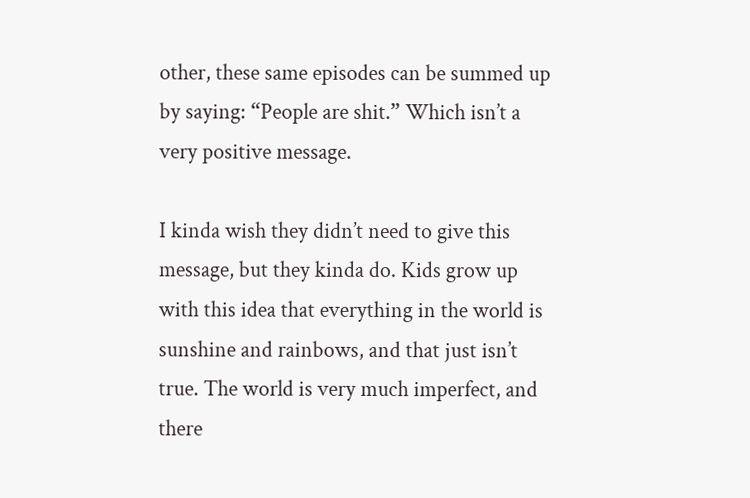other, these same episodes can be summed up by saying: “People are shit.” Which isn’t a very positive message.

I kinda wish they didn’t need to give this message, but they kinda do. Kids grow up with this idea that everything in the world is sunshine and rainbows, and that just isn’t true. The world is very much imperfect, and there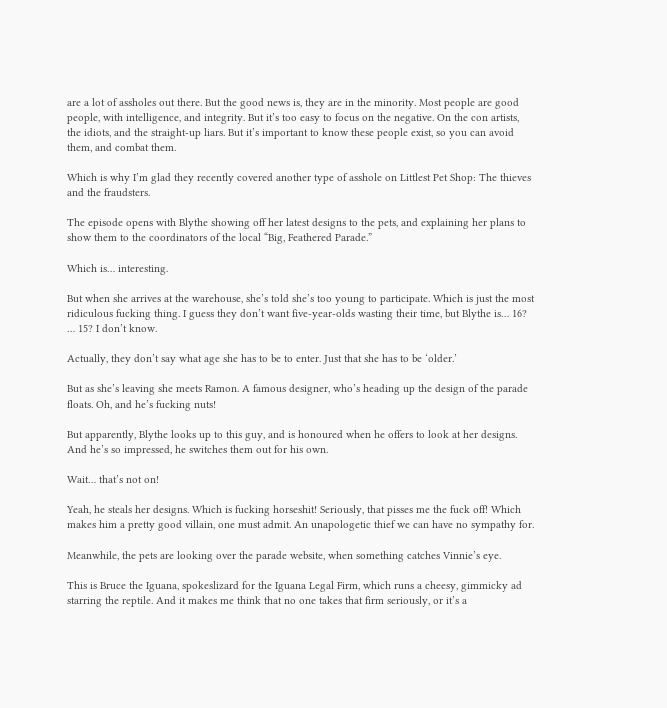are a lot of assholes out there. But the good news is, they are in the minority. Most people are good people, with intelligence, and integrity. But it’s too easy to focus on the negative. On the con artists, the idiots, and the straight-up liars. But it’s important to know these people exist, so you can avoid them, and combat them.

Which is why I’m glad they recently covered another type of asshole on Littlest Pet Shop: The thieves and the fraudsters.

The episode opens with Blythe showing off her latest designs to the pets, and explaining her plans to show them to the coordinators of the local “Big, Feathered Parade.”

Which is… interesting.

But when she arrives at the warehouse, she’s told she’s too young to participate. Which is just the most ridiculous fucking thing. I guess they don’t want five-year-olds wasting their time, but Blythe is… 16? … 15? I don’t know.

Actually, they don’t say what age she has to be to enter. Just that she has to be ‘older.’

But as she’s leaving she meets Ramon. A famous designer, who’s heading up the design of the parade floats. Oh, and he’s fucking nuts!

But apparently, Blythe looks up to this guy, and is honoured when he offers to look at her designs. And he’s so impressed, he switches them out for his own.

Wait… that’s not on!

Yeah, he steals her designs. Which is fucking horseshit! Seriously, that pisses me the fuck off! Which makes him a pretty good villain, one must admit. An unapologetic thief we can have no sympathy for.

Meanwhile, the pets are looking over the parade website, when something catches Vinnie’s eye.

This is Bruce the Iguana, spokeslizard for the Iguana Legal Firm, which runs a cheesy, gimmicky ad starring the reptile. And it makes me think that no one takes that firm seriously, or it’s a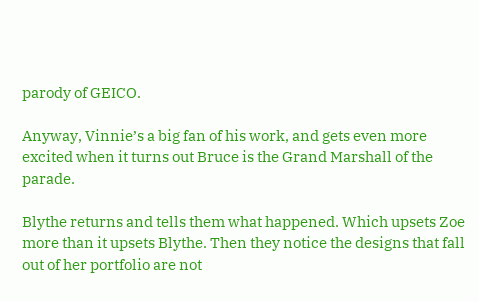parody of GEICO.

Anyway, Vinnie’s a big fan of his work, and gets even more excited when it turns out Bruce is the Grand Marshall of the parade.

Blythe returns and tells them what happened. Which upsets Zoe more than it upsets Blythe. Then they notice the designs that fall out of her portfolio are not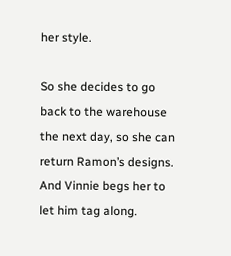her style.

So she decides to go back to the warehouse the next day, so she can return Ramon’s designs. And Vinnie begs her to let him tag along.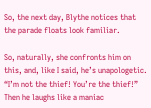So, the next day, Blythe notices that the parade floats look familiar.

So, naturally, she confronts him on this, and, like I said, he’s unapologetic. “I’m not the thief! You’re the thief!” Then he laughs like a maniac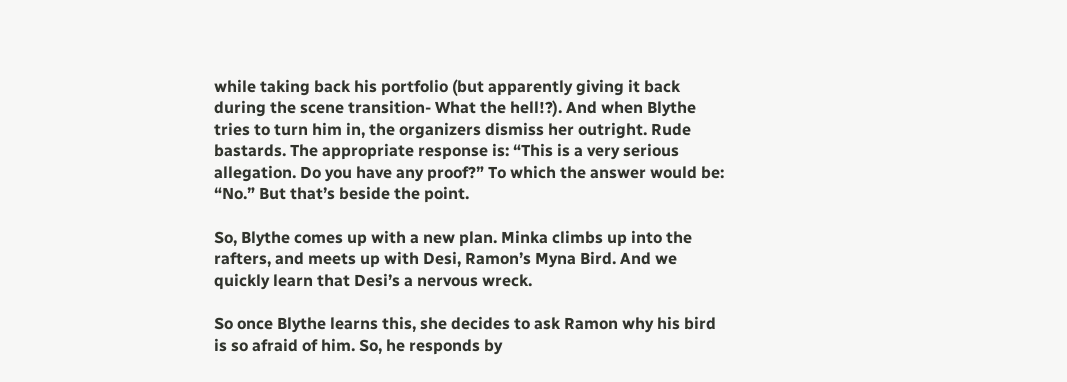while taking back his portfolio (but apparently giving it back during the scene transition- What the hell!?). And when Blythe tries to turn him in, the organizers dismiss her outright. Rude bastards. The appropriate response is: “This is a very serious allegation. Do you have any proof?” To which the answer would be: “No.” But that’s beside the point.

So, Blythe comes up with a new plan. Minka climbs up into the rafters, and meets up with Desi, Ramon’s Myna Bird. And we quickly learn that Desi’s a nervous wreck.

So once Blythe learns this, she decides to ask Ramon why his bird is so afraid of him. So, he responds by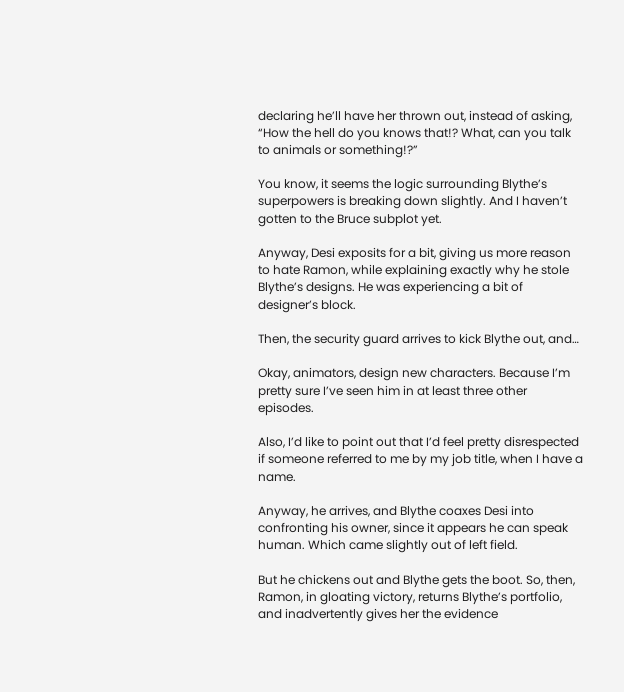declaring he’ll have her thrown out, instead of asking, “How the hell do you knows that!? What, can you talk to animals or something!?”

You know, it seems the logic surrounding Blythe’s superpowers is breaking down slightly. And I haven’t gotten to the Bruce subplot yet.

Anyway, Desi exposits for a bit, giving us more reason to hate Ramon, while explaining exactly why he stole Blythe’s designs. He was experiencing a bit of designer’s block.

Then, the security guard arrives to kick Blythe out, and…

Okay, animators, design new characters. Because I’m pretty sure I’ve seen him in at least three other episodes.

Also, I’d like to point out that I’d feel pretty disrespected if someone referred to me by my job title, when I have a name.

Anyway, he arrives, and Blythe coaxes Desi into confronting his owner, since it appears he can speak human. Which came slightly out of left field.

But he chickens out and Blythe gets the boot. So, then, Ramon, in gloating victory, returns Blythe’s portfolio, and inadvertently gives her the evidence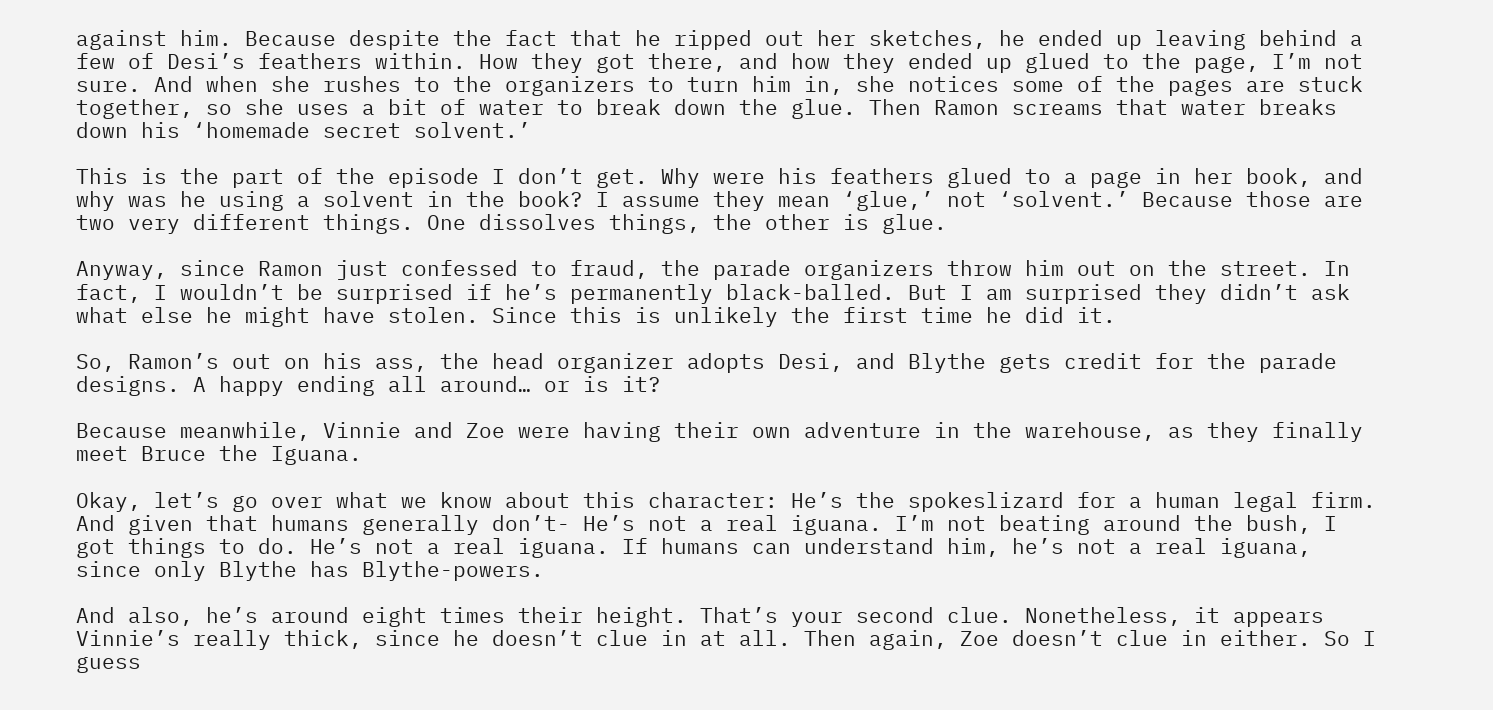against him. Because despite the fact that he ripped out her sketches, he ended up leaving behind a few of Desi’s feathers within. How they got there, and how they ended up glued to the page, I’m not sure. And when she rushes to the organizers to turn him in, she notices some of the pages are stuck together, so she uses a bit of water to break down the glue. Then Ramon screams that water breaks down his ‘homemade secret solvent.’

This is the part of the episode I don’t get. Why were his feathers glued to a page in her book, and why was he using a solvent in the book? I assume they mean ‘glue,’ not ‘solvent.’ Because those are two very different things. One dissolves things, the other is glue.

Anyway, since Ramon just confessed to fraud, the parade organizers throw him out on the street. In fact, I wouldn’t be surprised if he’s permanently black-balled. But I am surprised they didn’t ask what else he might have stolen. Since this is unlikely the first time he did it.

So, Ramon’s out on his ass, the head organizer adopts Desi, and Blythe gets credit for the parade designs. A happy ending all around… or is it?

Because meanwhile, Vinnie and Zoe were having their own adventure in the warehouse, as they finally meet Bruce the Iguana.

Okay, let’s go over what we know about this character: He’s the spokeslizard for a human legal firm. And given that humans generally don’t- He’s not a real iguana. I’m not beating around the bush, I got things to do. He’s not a real iguana. If humans can understand him, he’s not a real iguana, since only Blythe has Blythe-powers.

And also, he’s around eight times their height. That’s your second clue. Nonetheless, it appears Vinnie’s really thick, since he doesn’t clue in at all. Then again, Zoe doesn’t clue in either. So I guess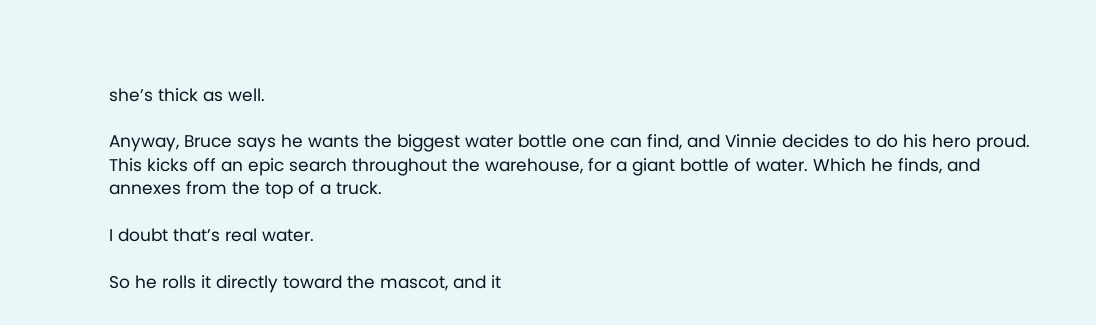she’s thick as well.

Anyway, Bruce says he wants the biggest water bottle one can find, and Vinnie decides to do his hero proud. This kicks off an epic search throughout the warehouse, for a giant bottle of water. Which he finds, and annexes from the top of a truck.

I doubt that’s real water.

So he rolls it directly toward the mascot, and it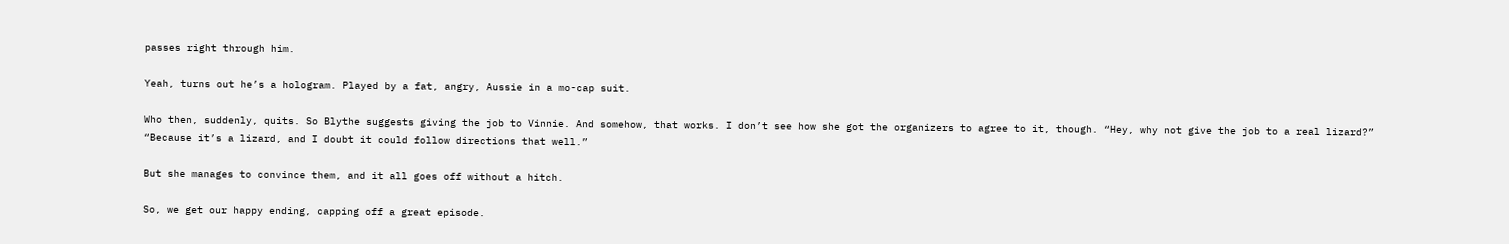passes right through him.

Yeah, turns out he’s a hologram. Played by a fat, angry, Aussie in a mo-cap suit.

Who then, suddenly, quits. So Blythe suggests giving the job to Vinnie. And somehow, that works. I don’t see how she got the organizers to agree to it, though. “Hey, why not give the job to a real lizard?” “Because it’s a lizard, and I doubt it could follow directions that well.”

But she manages to convince them, and it all goes off without a hitch.

So, we get our happy ending, capping off a great episode.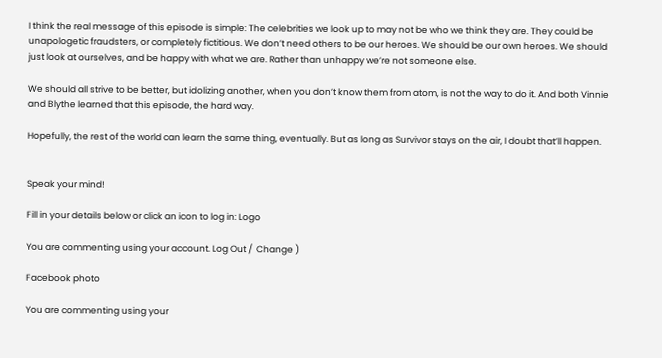I think the real message of this episode is simple: The celebrities we look up to may not be who we think they are. They could be unapologetic fraudsters, or completely fictitious. We don’t need others to be our heroes. We should be our own heroes. We should just look at ourselves, and be happy with what we are. Rather than unhappy we’re not someone else.

We should all strive to be better, but idolizing another, when you don’t know them from atom, is not the way to do it. And both Vinnie and Blythe learned that this episode, the hard way.

Hopefully, the rest of the world can learn the same thing, eventually. But as long as Survivor stays on the air, I doubt that’ll happen.


Speak your mind!

Fill in your details below or click an icon to log in: Logo

You are commenting using your account. Log Out /  Change )

Facebook photo

You are commenting using your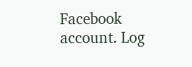Facebook account. Log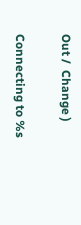Out /  Change )

Connecting to %s